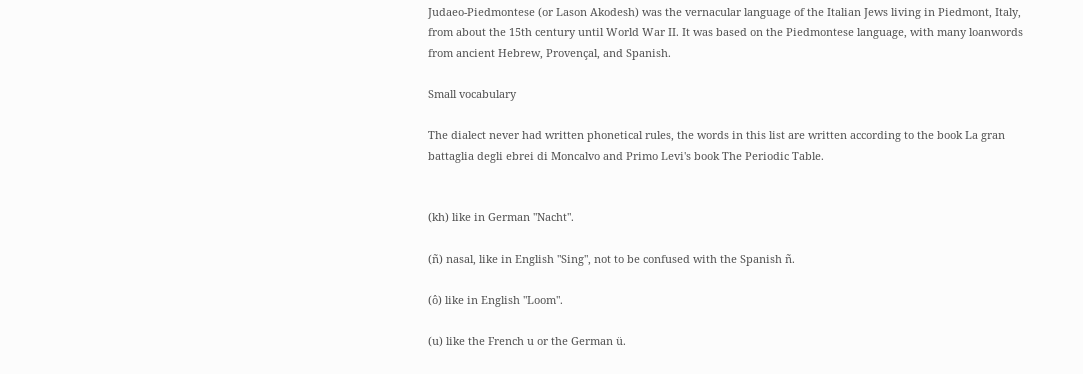Judaeo-Piedmontese (or Lason Akodesh) was the vernacular language of the Italian Jews living in Piedmont, Italy, from about the 15th century until World War II. It was based on the Piedmontese language, with many loanwords from ancient Hebrew, Provençal, and Spanish.

Small vocabulary

The dialect never had written phonetical rules, the words in this list are written according to the book La gran battaglia degli ebrei di Moncalvo and Primo Levi's book The Periodic Table.


(kh) like in German "Nacht".

(ñ) nasal, like in English "Sing", not to be confused with the Spanish ñ.

(ô) like in English "Loom".

(u) like the French u or the German ü.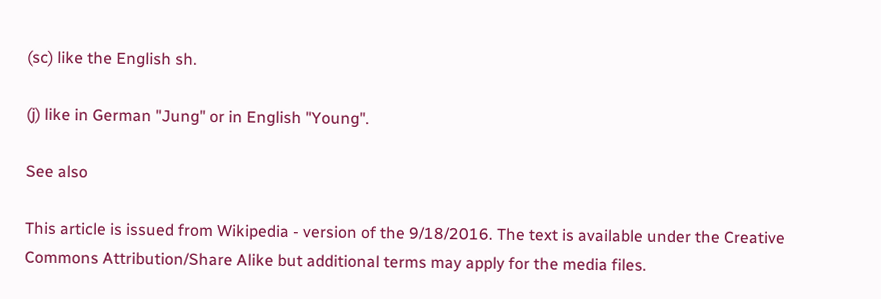(sc) like the English sh.

(j) like in German "Jung" or in English "Young".

See also

This article is issued from Wikipedia - version of the 9/18/2016. The text is available under the Creative Commons Attribution/Share Alike but additional terms may apply for the media files.